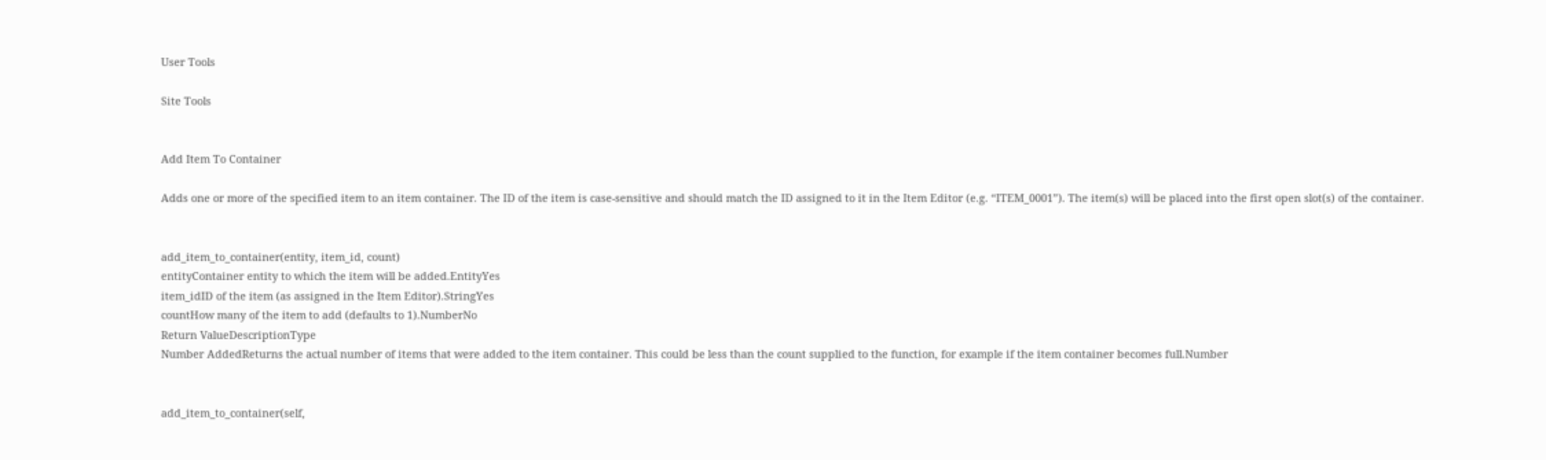User Tools

Site Tools


Add Item To Container

Adds one or more of the specified item to an item container. The ID of the item is case-sensitive and should match the ID assigned to it in the Item Editor (e.g. “ITEM_0001”). The item(s) will be placed into the first open slot(s) of the container.


add_item_to_container(entity, item_id, count)
entityContainer entity to which the item will be added.EntityYes
item_idID of the item (as assigned in the Item Editor).StringYes
countHow many of the item to add (defaults to 1).NumberNo
Return ValueDescriptionType
Number AddedReturns the actual number of items that were added to the item container. This could be less than the count supplied to the function, for example if the item container becomes full.Number


add_item_to_container(self,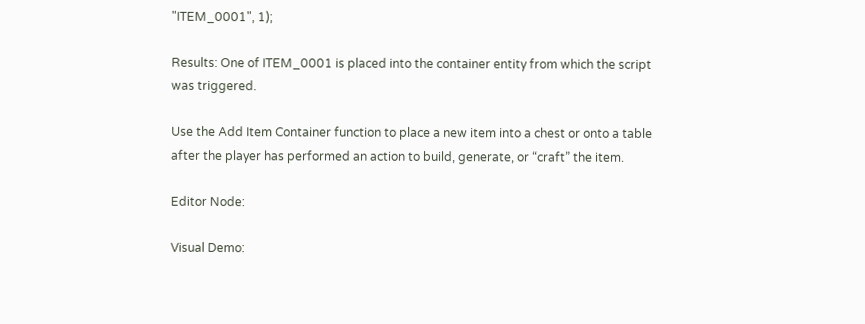"ITEM_0001", 1);

Results: One of ITEM_0001 is placed into the container entity from which the script was triggered.

Use the Add Item Container function to place a new item into a chest or onto a table after the player has performed an action to build, generate, or “craft” the item.

Editor Node:

Visual Demo: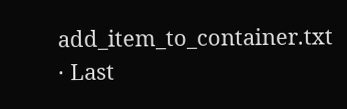add_item_to_container.txt · Last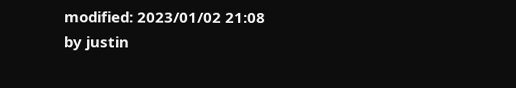modified: 2023/01/02 21:08 by justin